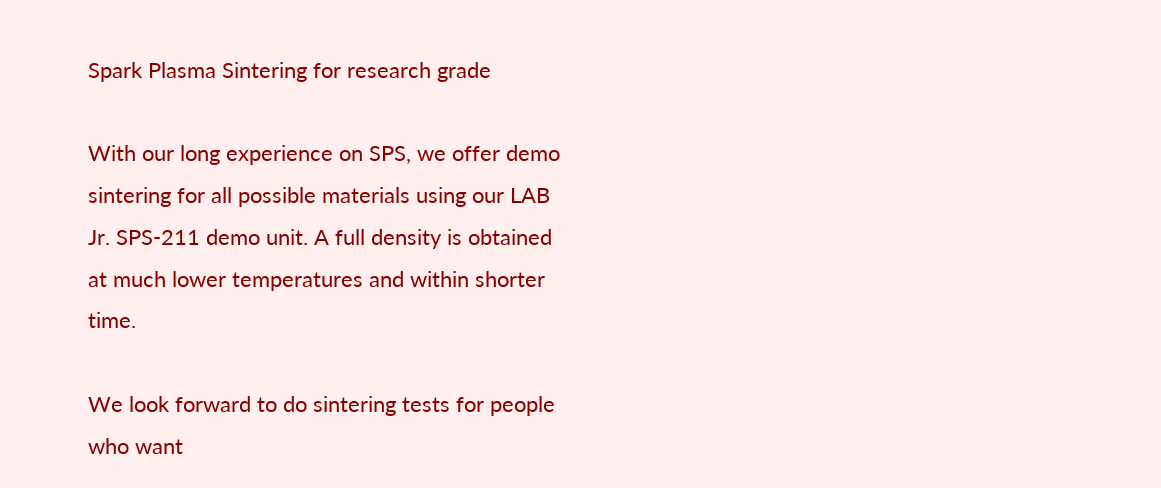Spark Plasma Sintering for research grade

With our long experience on SPS, we offer demo sintering for all possible materials using our LAB Jr. SPS-211 demo unit. A full density is obtained at much lower temperatures and within shorter time.

We look forward to do sintering tests for people who want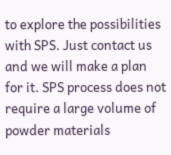to explore the possibilities with SPS. Just contact us and we will make a plan for it. SPS process does not require a large volume of powder materials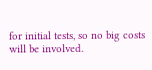for initial tests, so no big costs will be involved.